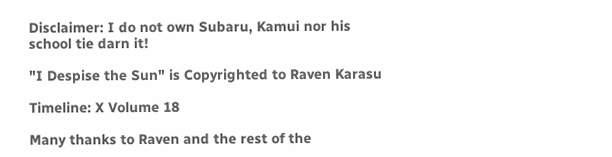Disclaimer: I do not own Subaru, Kamui nor his school tie darn it!

"I Despise the Sun" is Copyrighted to Raven Karasu

Timeline: X Volume 18

Many thanks to Raven and the rest of the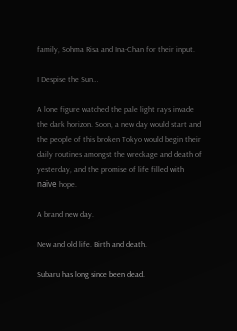family, Sohma Risa and Ina-Chan for their input.

I Despise the Sun…

A lone figure watched the pale light rays invade the dark horizon. Soon, a new day would start and the people of this broken Tokyo would begin their daily routines amongst the wreckage and death of yesterday, and the promise of life filled with naïve hope.

A brand new day.

New and old life. Birth and death.

Subaru has long since been dead.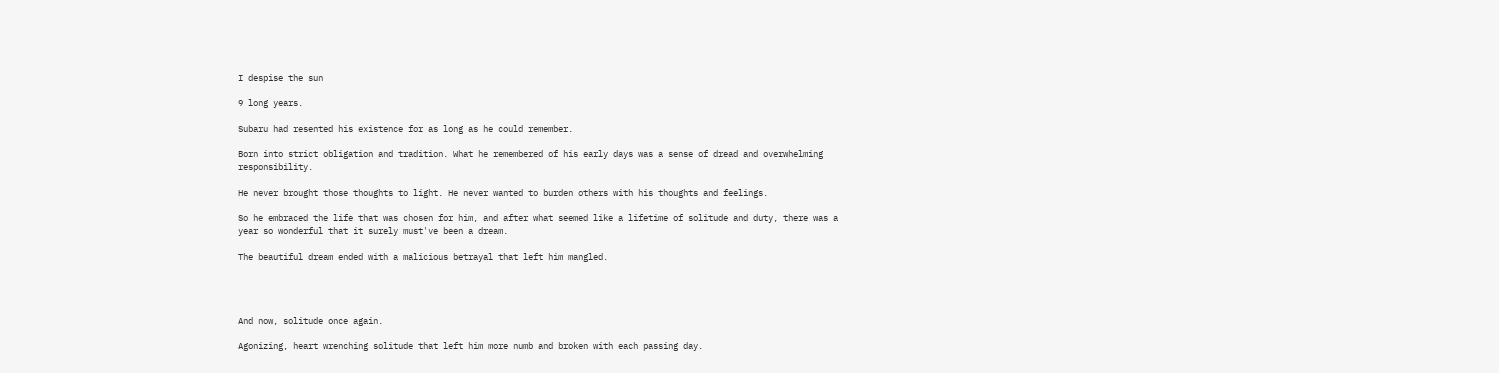I despise the sun

9 long years.

Subaru had resented his existence for as long as he could remember.

Born into strict obligation and tradition. What he remembered of his early days was a sense of dread and overwhelming responsibility.

He never brought those thoughts to light. He never wanted to burden others with his thoughts and feelings.

So he embraced the life that was chosen for him, and after what seemed like a lifetime of solitude and duty, there was a year so wonderful that it surely must've been a dream.

The beautiful dream ended with a malicious betrayal that left him mangled.




And now, solitude once again.

Agonizing, heart wrenching solitude that left him more numb and broken with each passing day.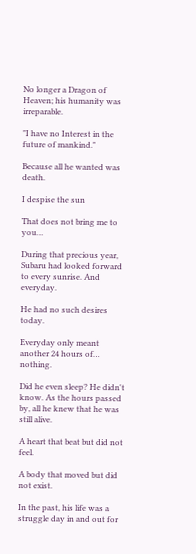No longer a Dragon of Heaven; his humanity was irreparable.

"I have no Interest in the future of mankind."

Because all he wanted was death.

I despise the sun

That does not bring me to you…

During that precious year, Subaru had looked forward to every sunrise. And everyday.

He had no such desires today.

Everyday only meant another 24 hours of… nothing.

Did he even sleep? He didn't know. As the hours passed by, all he knew that he was still alive.

A heart that beat but did not feel.

A body that moved but did not exist.

In the past, his life was a struggle day in and out for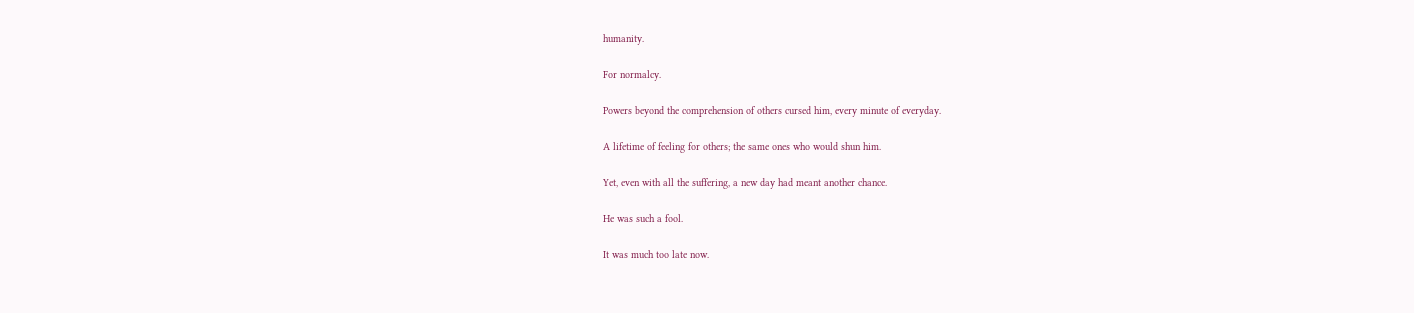humanity.

For normalcy.

Powers beyond the comprehension of others cursed him, every minute of everyday.

A lifetime of feeling for others; the same ones who would shun him.

Yet, even with all the suffering, a new day had meant another chance.

He was such a fool.

It was much too late now.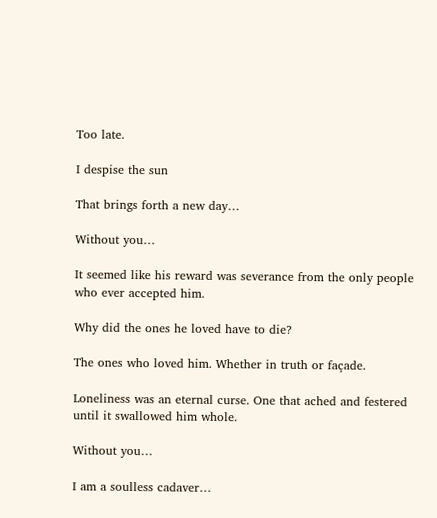Too late.

I despise the sun

That brings forth a new day…

Without you…

It seemed like his reward was severance from the only people who ever accepted him.

Why did the ones he loved have to die?

The ones who loved him. Whether in truth or façade.

Loneliness was an eternal curse. One that ached and festered until it swallowed him whole.

Without you…

I am a soulless cadaver…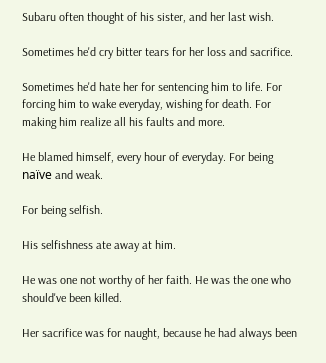Subaru often thought of his sister, and her last wish.

Sometimes he'd cry bitter tears for her loss and sacrifice.

Sometimes he'd hate her for sentencing him to life. For forcing him to wake everyday, wishing for death. For making him realize all his faults and more.

He blamed himself, every hour of everyday. For being naïve and weak.

For being selfish.

His selfishness ate away at him.

He was one not worthy of her faith. He was the one who should've been killed.

Her sacrifice was for naught, because he had always been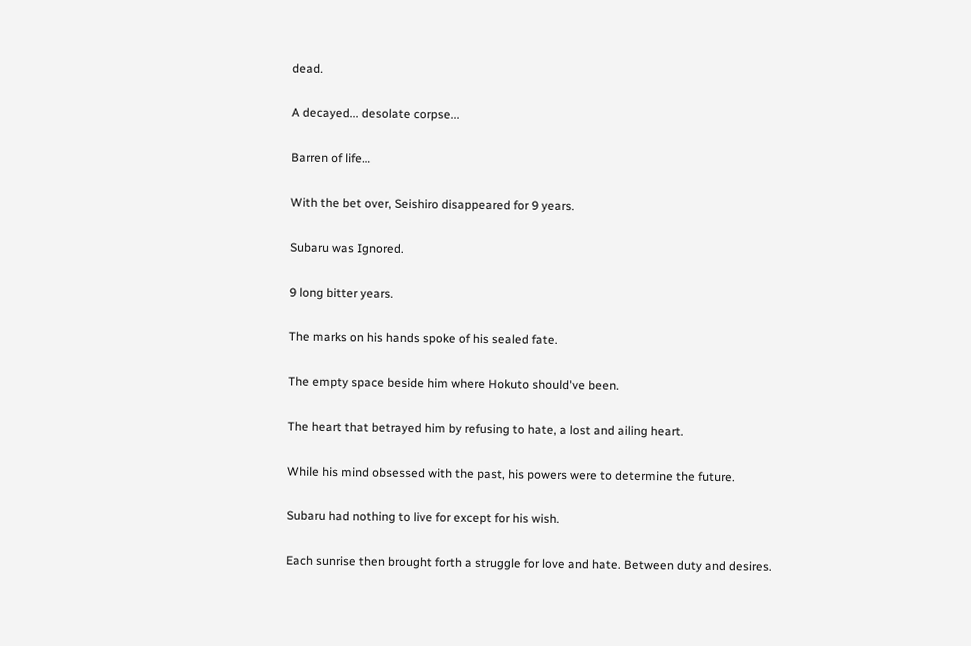dead.

A decayed... desolate corpse...

Barren of life…

With the bet over, Seishiro disappeared for 9 years.

Subaru was Ignored.

9 long bitter years.

The marks on his hands spoke of his sealed fate.

The empty space beside him where Hokuto should've been.

The heart that betrayed him by refusing to hate, a lost and ailing heart.

While his mind obsessed with the past, his powers were to determine the future.

Subaru had nothing to live for except for his wish.

Each sunrise then brought forth a struggle for love and hate. Between duty and desires.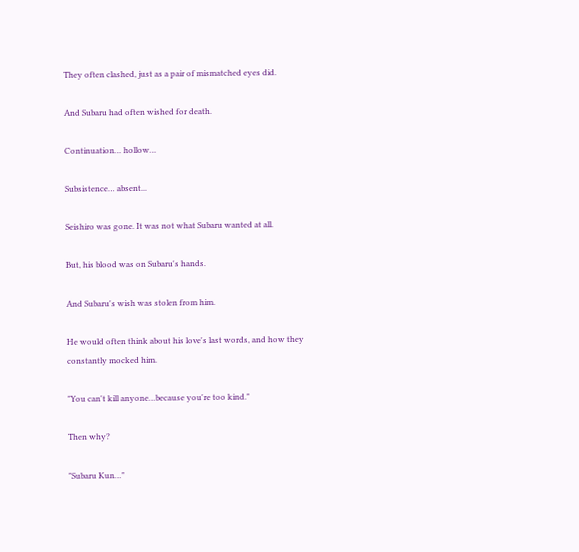They often clashed, just as a pair of mismatched eyes did.

And Subaru had often wished for death.

Continuation… hollow…

Subsistence… absent...

Seishiro was gone. It was not what Subaru wanted at all.

But, his blood was on Subaru's hands.

And Subaru's wish was stolen from him.

He would often think about his love's last words, and how they constantly mocked him.

"You can't kill anyone…because you're too kind."

Then why?

"Subaru Kun…"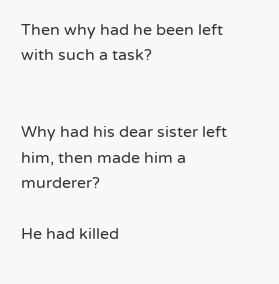Then why had he been left with such a task?


Why had his dear sister left him, then made him a murderer?

He had killed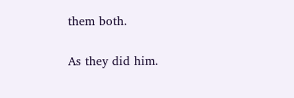them both.

As they did him.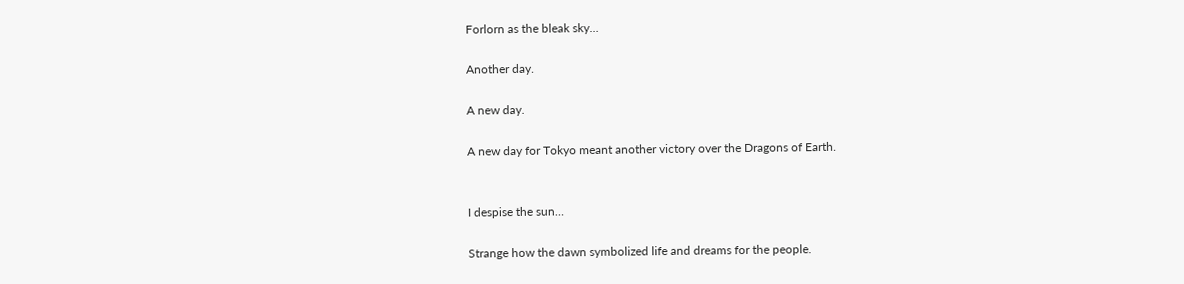Forlorn as the bleak sky…

Another day.

A new day.

A new day for Tokyo meant another victory over the Dragons of Earth.


I despise the sun…

Strange how the dawn symbolized life and dreams for the people.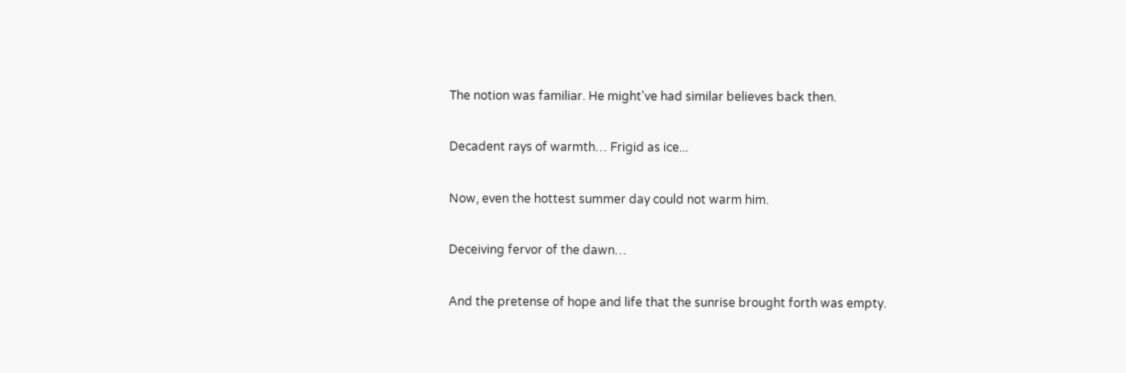The notion was familiar. He might've had similar believes back then.

Decadent rays of warmth… Frigid as ice...

Now, even the hottest summer day could not warm him.

Deceiving fervor of the dawn…

And the pretense of hope and life that the sunrise brought forth was empty.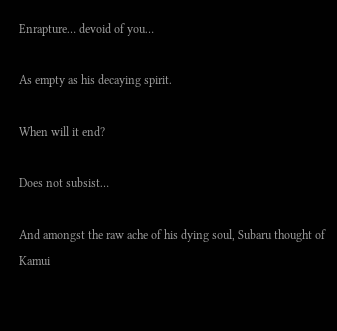Enrapture… devoid of you…

As empty as his decaying spirit.

When will it end?

Does not subsist…

And amongst the raw ache of his dying soul, Subaru thought of Kamui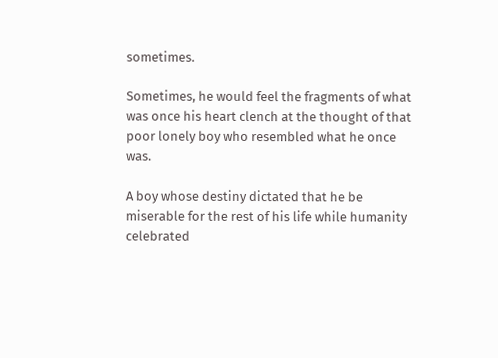sometimes.

Sometimes, he would feel the fragments of what was once his heart clench at the thought of that poor lonely boy who resembled what he once was.

A boy whose destiny dictated that he be miserable for the rest of his life while humanity celebrated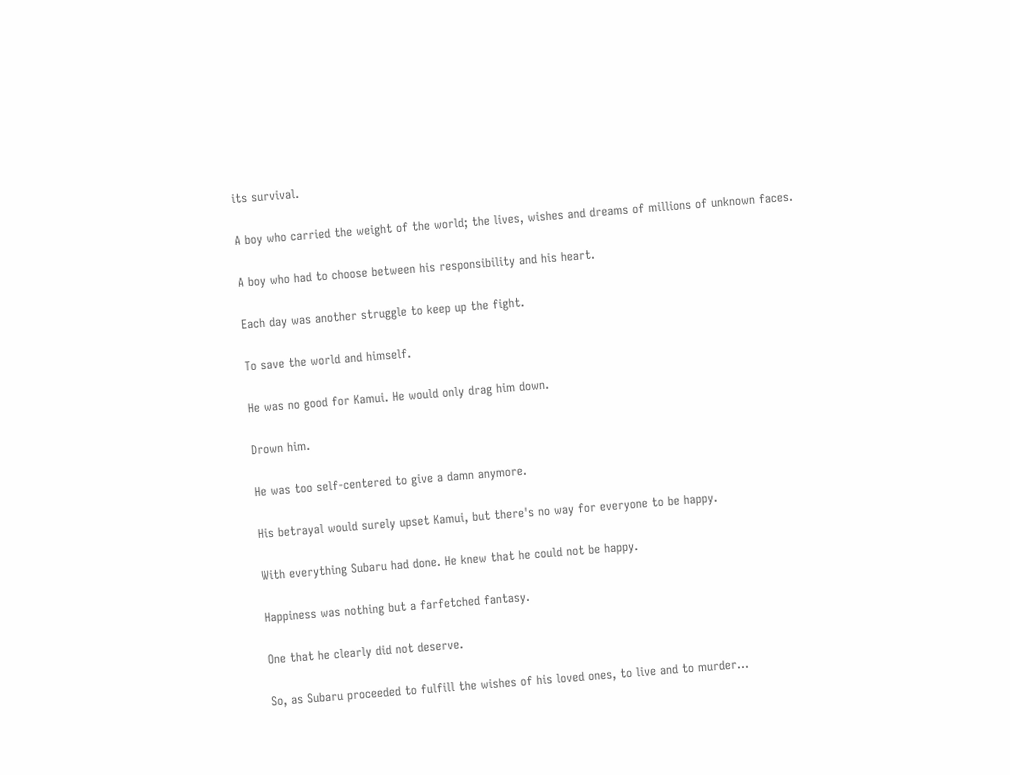its survival.

A boy who carried the weight of the world; the lives, wishes and dreams of millions of unknown faces.

A boy who had to choose between his responsibility and his heart.

Each day was another struggle to keep up the fight.

To save the world and himself.

He was no good for Kamui. He would only drag him down.

Drown him.

He was too self-centered to give a damn anymore.

His betrayal would surely upset Kamui, but there's no way for everyone to be happy.

With everything Subaru had done. He knew that he could not be happy.

Happiness was nothing but a farfetched fantasy.

One that he clearly did not deserve.

So, as Subaru proceeded to fulfill the wishes of his loved ones, to live and to murder…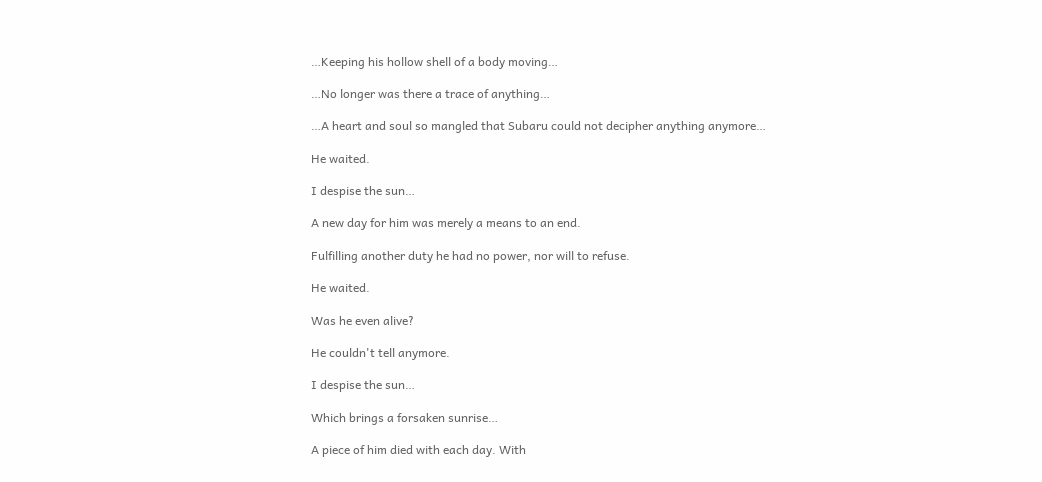…Keeping his hollow shell of a body moving…

…No longer was there a trace of anything…

…A heart and soul so mangled that Subaru could not decipher anything anymore…

He waited.

I despise the sun…

A new day for him was merely a means to an end.

Fulfilling another duty he had no power, nor will to refuse.

He waited.

Was he even alive?

He couldn't tell anymore.

I despise the sun…

Which brings a forsaken sunrise…

A piece of him died with each day. With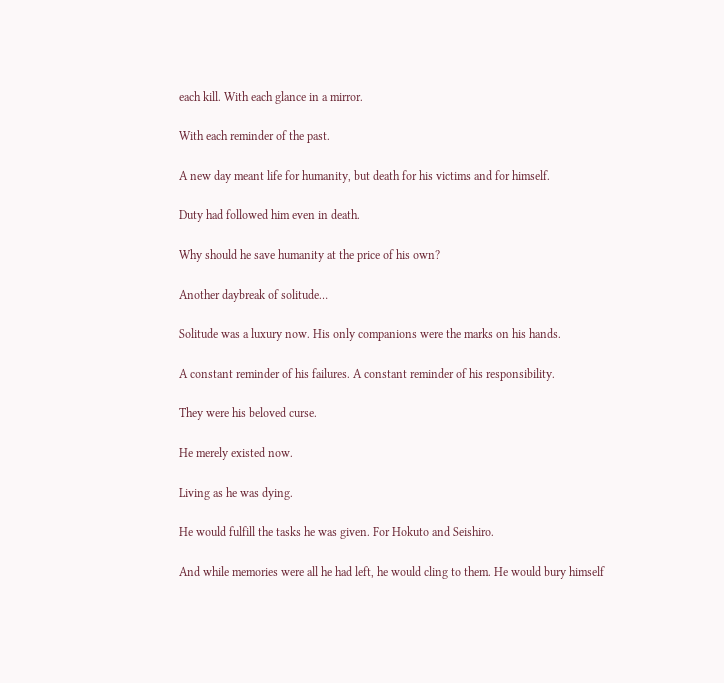each kill. With each glance in a mirror.

With each reminder of the past.

A new day meant life for humanity, but death for his victims and for himself.

Duty had followed him even in death.

Why should he save humanity at the price of his own?

Another daybreak of solitude…

Solitude was a luxury now. His only companions were the marks on his hands.

A constant reminder of his failures. A constant reminder of his responsibility.

They were his beloved curse.

He merely existed now.

Living as he was dying.

He would fulfill the tasks he was given. For Hokuto and Seishiro.

And while memories were all he had left, he would cling to them. He would bury himself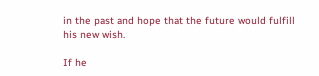in the past and hope that the future would fulfill his new wish.

If he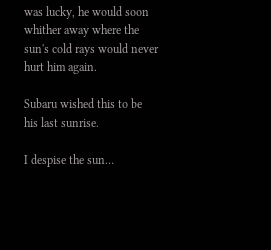was lucky, he would soon whither away where the sun's cold rays would never hurt him again.

Subaru wished this to be his last sunrise.

I despise the sun…